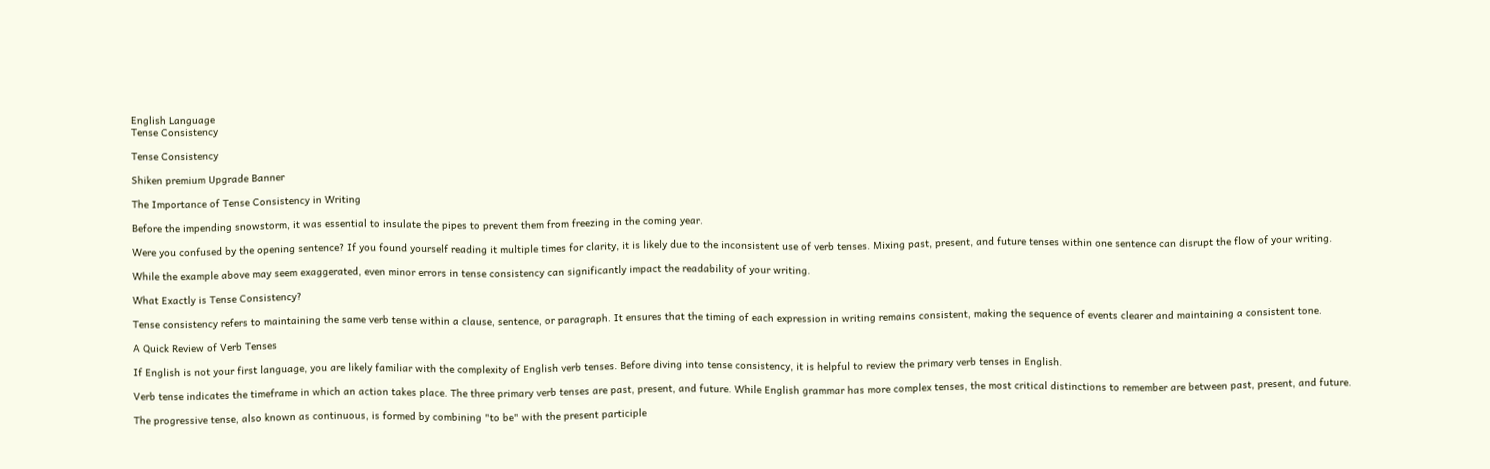English Language
Tense Consistency

Tense Consistency

Shiken premium Upgrade Banner

The Importance of Tense Consistency in Writing

Before the impending snowstorm, it was essential to insulate the pipes to prevent them from freezing in the coming year.

Were you confused by the opening sentence? If you found yourself reading it multiple times for clarity, it is likely due to the inconsistent use of verb tenses. Mixing past, present, and future tenses within one sentence can disrupt the flow of your writing.

While the example above may seem exaggerated, even minor errors in tense consistency can significantly impact the readability of your writing.

What Exactly is Tense Consistency?

Tense consistency refers to maintaining the same verb tense within a clause, sentence, or paragraph. It ensures that the timing of each expression in writing remains consistent, making the sequence of events clearer and maintaining a consistent tone.

A Quick Review of Verb Tenses

If English is not your first language, you are likely familiar with the complexity of English verb tenses. Before diving into tense consistency, it is helpful to review the primary verb tenses in English.

Verb tense indicates the timeframe in which an action takes place. The three primary verb tenses are past, present, and future. While English grammar has more complex tenses, the most critical distinctions to remember are between past, present, and future.

The progressive tense, also known as continuous, is formed by combining "to be" with the present participle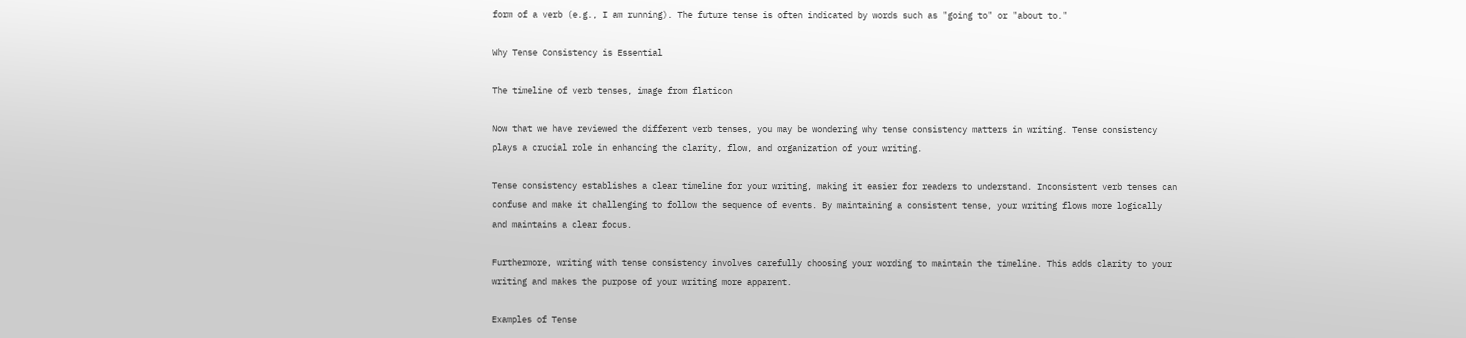form of a verb (e.g., I am running). The future tense is often indicated by words such as "going to" or "about to."

Why Tense Consistency is Essential

The timeline of verb tenses, image from flaticon

Now that we have reviewed the different verb tenses, you may be wondering why tense consistency matters in writing. Tense consistency plays a crucial role in enhancing the clarity, flow, and organization of your writing.

Tense consistency establishes a clear timeline for your writing, making it easier for readers to understand. Inconsistent verb tenses can confuse and make it challenging to follow the sequence of events. By maintaining a consistent tense, your writing flows more logically and maintains a clear focus.

Furthermore, writing with tense consistency involves carefully choosing your wording to maintain the timeline. This adds clarity to your writing and makes the purpose of your writing more apparent.

Examples of Tense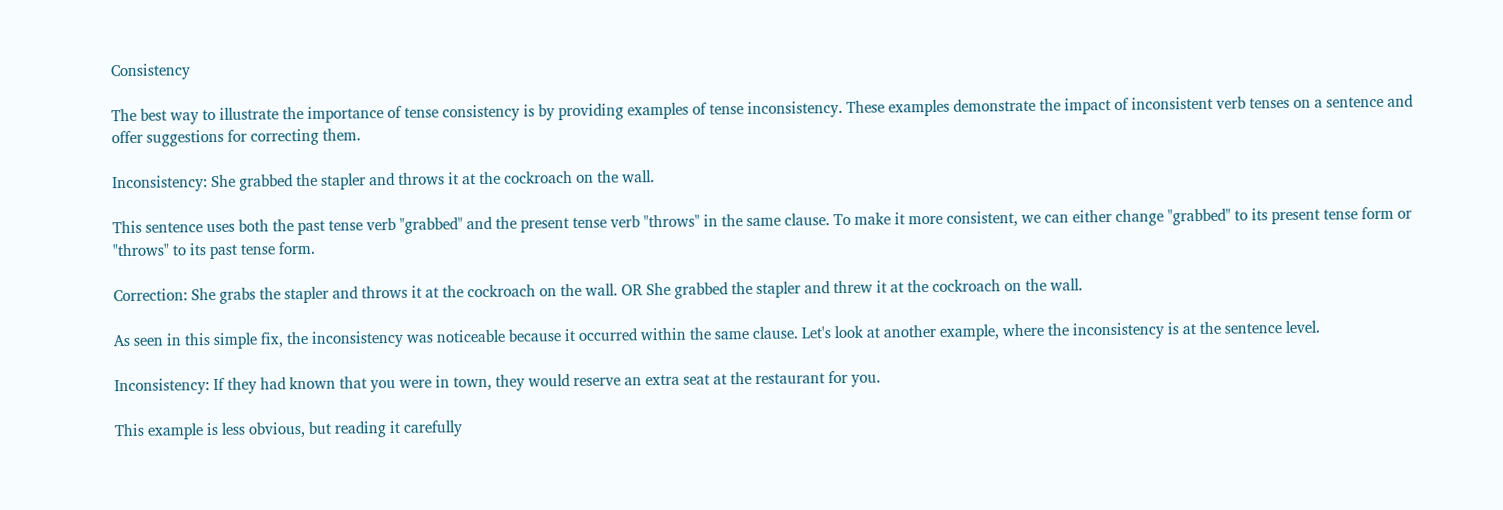Consistency

The best way to illustrate the importance of tense consistency is by providing examples of tense inconsistency. These examples demonstrate the impact of inconsistent verb tenses on a sentence and offer suggestions for correcting them.

Inconsistency: She grabbed the stapler and throws it at the cockroach on the wall.

This sentence uses both the past tense verb "grabbed" and the present tense verb "throws" in the same clause. To make it more consistent, we can either change "grabbed" to its present tense form or "throws" to its past tense form.

Correction: She grabs the stapler and throws it at the cockroach on the wall. OR She grabbed the stapler and threw it at the cockroach on the wall.

As seen in this simple fix, the inconsistency was noticeable because it occurred within the same clause. Let's look at another example, where the inconsistency is at the sentence level.

Inconsistency: If they had known that you were in town, they would reserve an extra seat at the restaurant for you.

This example is less obvious, but reading it carefully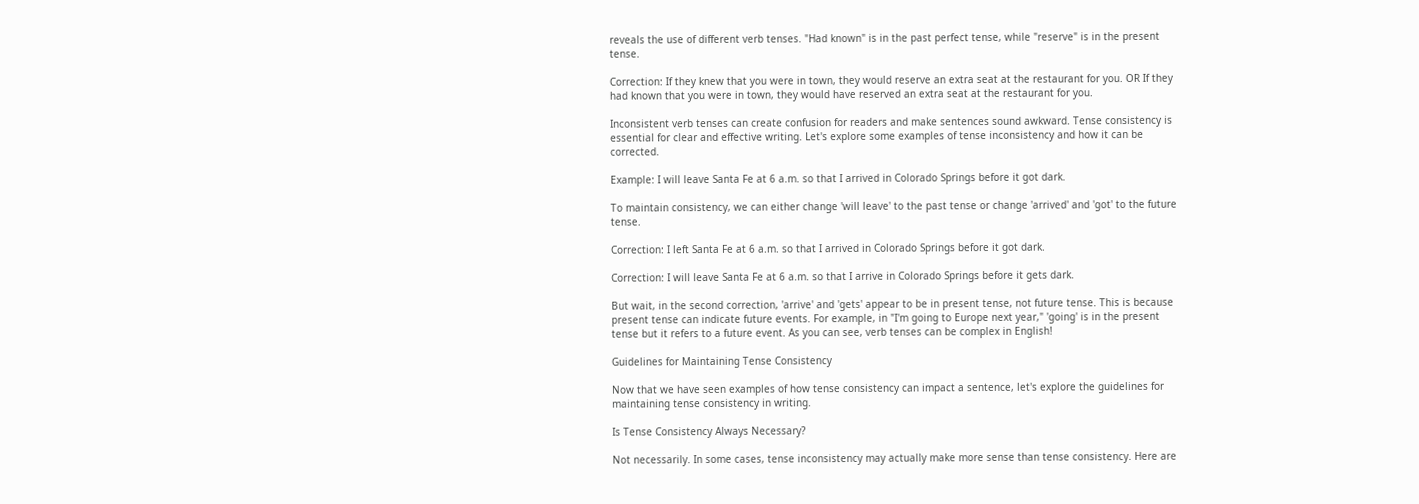reveals the use of different verb tenses. "Had known" is in the past perfect tense, while "reserve" is in the present tense.

Correction: If they knew that you were in town, they would reserve an extra seat at the restaurant for you. OR If they had known that you were in town, they would have reserved an extra seat at the restaurant for you.

Inconsistent verb tenses can create confusion for readers and make sentences sound awkward. Tense consistency is essential for clear and effective writing. Let's explore some examples of tense inconsistency and how it can be corrected.

Example: I will leave Santa Fe at 6 a.m. so that I arrived in Colorado Springs before it got dark.

To maintain consistency, we can either change 'will leave' to the past tense or change 'arrived' and 'got' to the future tense.

Correction: I left Santa Fe at 6 a.m. so that I arrived in Colorado Springs before it got dark.

Correction: I will leave Santa Fe at 6 a.m. so that I arrive in Colorado Springs before it gets dark.

But wait, in the second correction, 'arrive' and 'gets' appear to be in present tense, not future tense. This is because present tense can indicate future events. For example, in "I'm going to Europe next year," 'going' is in the present tense but it refers to a future event. As you can see, verb tenses can be complex in English!

Guidelines for Maintaining Tense Consistency

Now that we have seen examples of how tense consistency can impact a sentence, let's explore the guidelines for maintaining tense consistency in writing.

Is Tense Consistency Always Necessary?

Not necessarily. In some cases, tense inconsistency may actually make more sense than tense consistency. Here are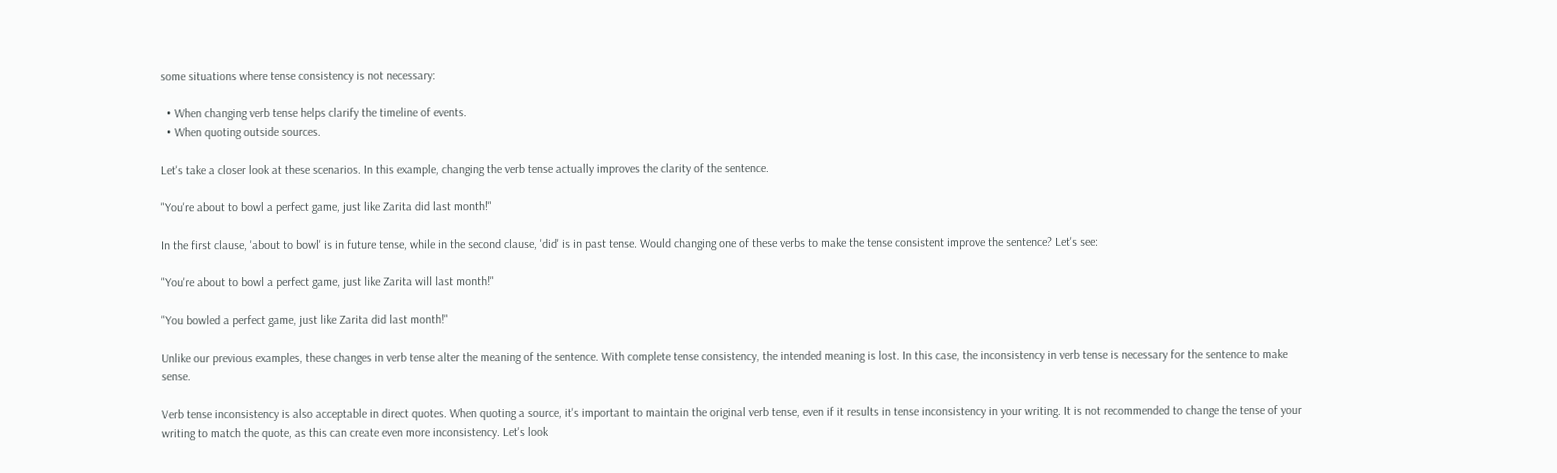some situations where tense consistency is not necessary:

  • When changing verb tense helps clarify the timeline of events.
  • When quoting outside sources.

Let's take a closer look at these scenarios. In this example, changing the verb tense actually improves the clarity of the sentence.

"You're about to bowl a perfect game, just like Zarita did last month!"

In the first clause, 'about to bowl' is in future tense, while in the second clause, 'did' is in past tense. Would changing one of these verbs to make the tense consistent improve the sentence? Let's see:

"You're about to bowl a perfect game, just like Zarita will last month!"

"You bowled a perfect game, just like Zarita did last month!"

Unlike our previous examples, these changes in verb tense alter the meaning of the sentence. With complete tense consistency, the intended meaning is lost. In this case, the inconsistency in verb tense is necessary for the sentence to make sense.

Verb tense inconsistency is also acceptable in direct quotes. When quoting a source, it's important to maintain the original verb tense, even if it results in tense inconsistency in your writing. It is not recommended to change the tense of your writing to match the quote, as this can create even more inconsistency. Let's look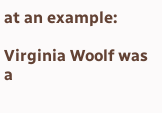at an example:

Virginia Woolf was a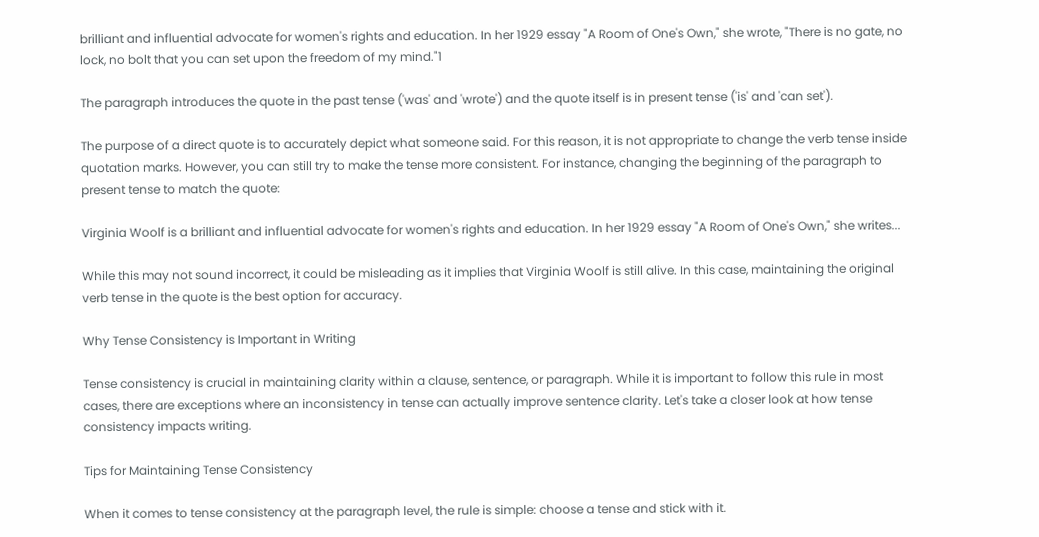brilliant and influential advocate for women's rights and education. In her 1929 essay "A Room of One's Own," she wrote, "There is no gate, no lock, no bolt that you can set upon the freedom of my mind."1

The paragraph introduces the quote in the past tense ('was' and 'wrote') and the quote itself is in present tense ('is' and 'can set').

The purpose of a direct quote is to accurately depict what someone said. For this reason, it is not appropriate to change the verb tense inside quotation marks. However, you can still try to make the tense more consistent. For instance, changing the beginning of the paragraph to present tense to match the quote:

Virginia Woolf is a brilliant and influential advocate for women's rights and education. In her 1929 essay "A Room of One's Own," she writes...

While this may not sound incorrect, it could be misleading as it implies that Virginia Woolf is still alive. In this case, maintaining the original verb tense in the quote is the best option for accuracy.

Why Tense Consistency is Important in Writing

Tense consistency is crucial in maintaining clarity within a clause, sentence, or paragraph. While it is important to follow this rule in most cases, there are exceptions where an inconsistency in tense can actually improve sentence clarity. Let's take a closer look at how tense consistency impacts writing.

Tips for Maintaining Tense Consistency

When it comes to tense consistency at the paragraph level, the rule is simple: choose a tense and stick with it.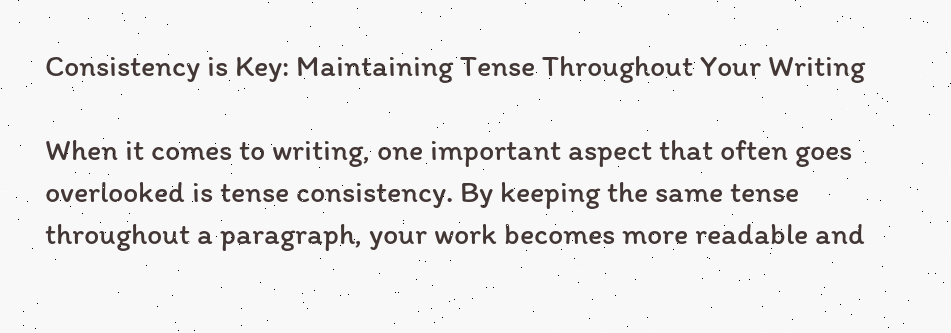Consistency is Key: Maintaining Tense Throughout Your Writing

When it comes to writing, one important aspect that often goes overlooked is tense consistency. By keeping the same tense throughout a paragraph, your work becomes more readable and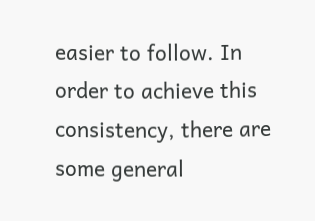easier to follow. In order to achieve this consistency, there are some general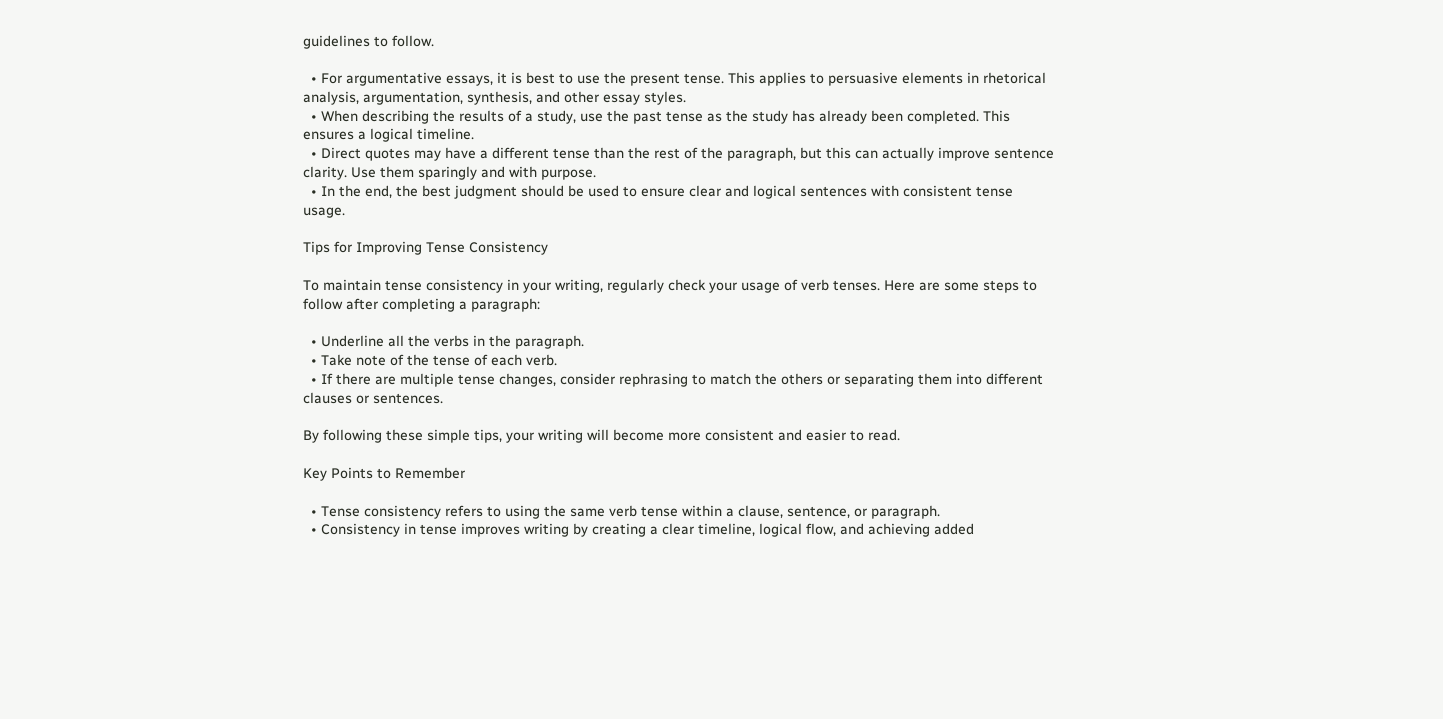guidelines to follow.

  • For argumentative essays, it is best to use the present tense. This applies to persuasive elements in rhetorical analysis, argumentation, synthesis, and other essay styles.
  • When describing the results of a study, use the past tense as the study has already been completed. This ensures a logical timeline.
  • Direct quotes may have a different tense than the rest of the paragraph, but this can actually improve sentence clarity. Use them sparingly and with purpose.
  • In the end, the best judgment should be used to ensure clear and logical sentences with consistent tense usage.

Tips for Improving Tense Consistency

To maintain tense consistency in your writing, regularly check your usage of verb tenses. Here are some steps to follow after completing a paragraph:

  • Underline all the verbs in the paragraph.
  • Take note of the tense of each verb.
  • If there are multiple tense changes, consider rephrasing to match the others or separating them into different clauses or sentences.

By following these simple tips, your writing will become more consistent and easier to read.

Key Points to Remember

  • Tense consistency refers to using the same verb tense within a clause, sentence, or paragraph.
  • Consistency in tense improves writing by creating a clear timeline, logical flow, and achieving added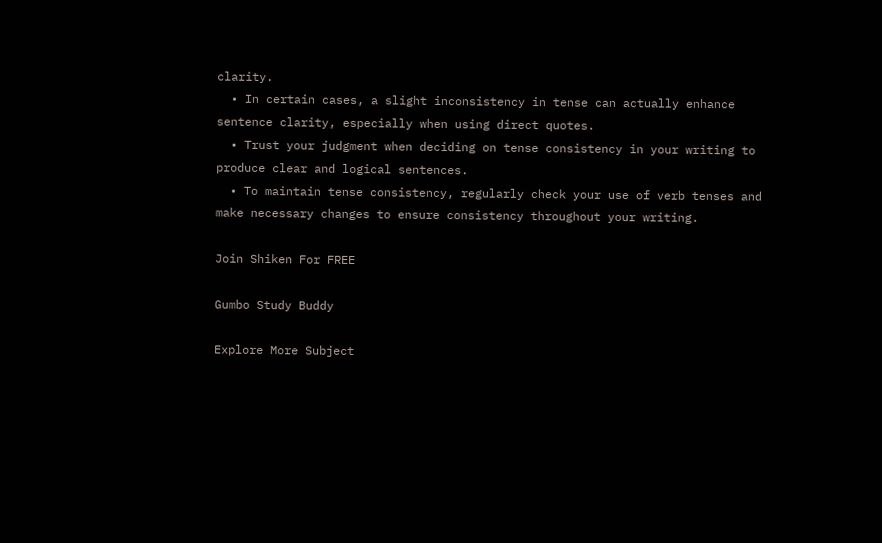clarity.
  • In certain cases, a slight inconsistency in tense can actually enhance sentence clarity, especially when using direct quotes.
  • Trust your judgment when deciding on tense consistency in your writing to produce clear and logical sentences.
  • To maintain tense consistency, regularly check your use of verb tenses and make necessary changes to ensure consistency throughout your writing.

Join Shiken For FREE

Gumbo Study Buddy

Explore More Subject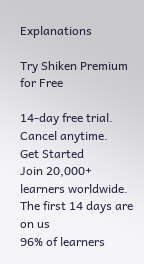Explanations

Try Shiken Premium
for Free

14-day free trial. Cancel anytime.
Get Started
Join 20,000+ learners worldwide.
The first 14 days are on us
96% of learners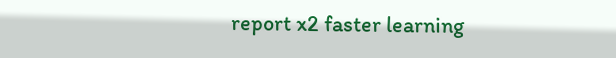report x2 faster learning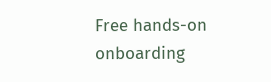Free hands-on onboarding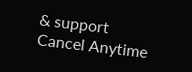& support
Cancel Anytime